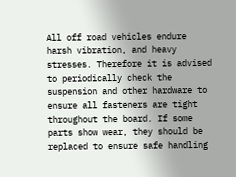All off road vehicles endure harsh vibration, and heavy stresses. Therefore it is advised to periodically check the suspension and other hardware to ensure all fasteners are tight throughout the board. If some parts show wear, they should be replaced to ensure safe handling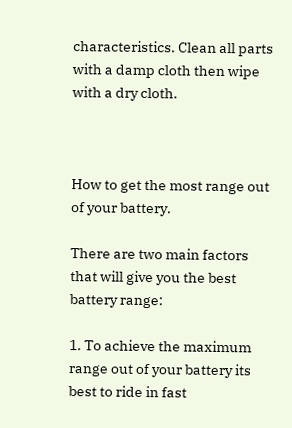characteristics. Clean all parts with a damp cloth then wipe with a dry cloth.



How to get the most range out of your battery.

There are two main factors that will give you the best battery range:

1. To achieve the maximum range out of your battery its best to ride in fast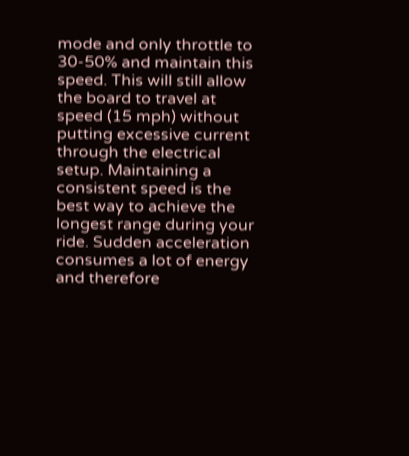mode and only throttle to 30-50% and maintain this speed. This will still allow the board to travel at speed (15 mph) without putting excessive current through the electrical setup. Maintaining a consistent speed is the best way to achieve the longest range during your ride. Sudden acceleration consumes a lot of energy and therefore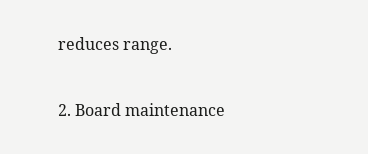reduces range.

2. Board maintenance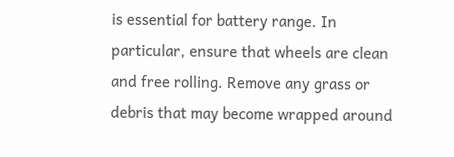is essential for battery range. In particular, ensure that wheels are clean and free rolling. Remove any grass or debris that may become wrapped around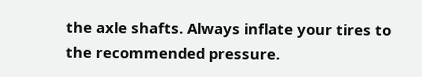the axle shafts. Always inflate your tires to the recommended pressure.